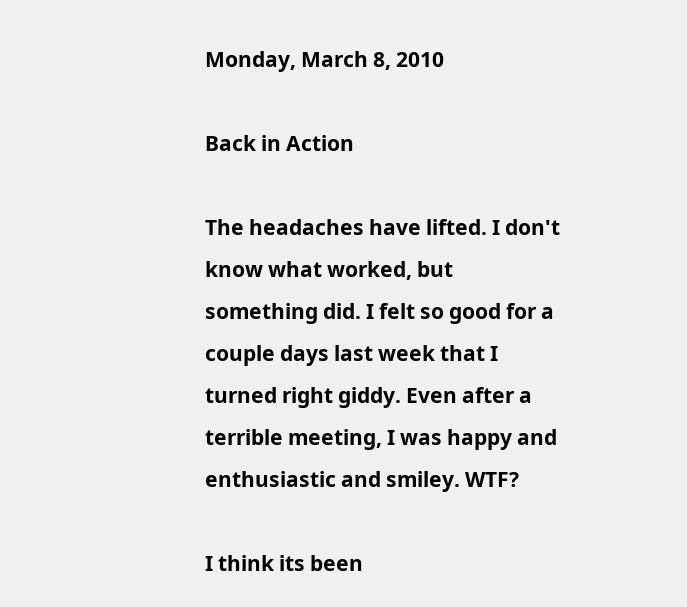Monday, March 8, 2010

Back in Action

The headaches have lifted. I don't know what worked, but something did. I felt so good for a couple days last week that I turned right giddy. Even after a terrible meeting, I was happy and enthusiastic and smiley. WTF?

I think its been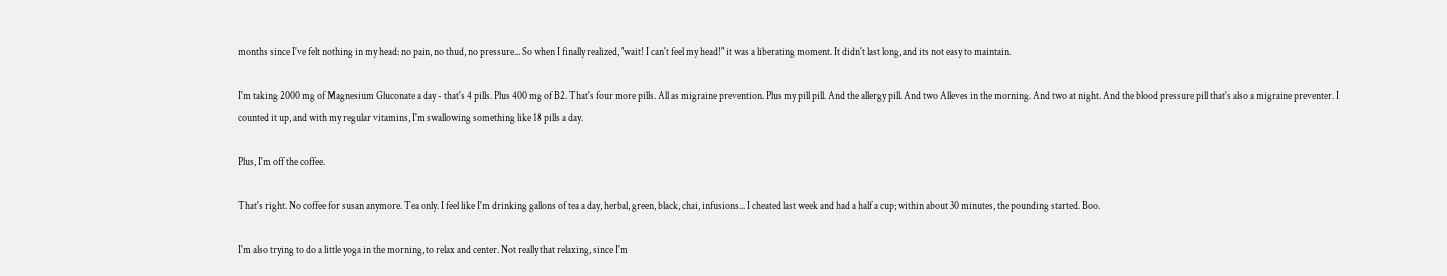months since I've felt nothing in my head: no pain, no thud, no pressure... So when I finally realized, "wait! I can't feel my head!" it was a liberating moment. It didn't last long, and its not easy to maintain.

I'm taking 2000 mg of Magnesium Gluconate a day - that's 4 pills. Plus 400 mg of B2. That's four more pills. All as migraine prevention. Plus my pill pill. And the allergy pill. And two Alleves in the morning. And two at night. And the blood pressure pill that's also a migraine preventer. I counted it up, and with my regular vitamins, I'm swallowing something like 18 pills a day.

Plus, I'm off the coffee.

That's right. No coffee for susan anymore. Tea only. I feel like I'm drinking gallons of tea a day, herbal, green, black, chai, infusions... I cheated last week and had a half a cup; within about 30 minutes, the pounding started. Boo.

I'm also trying to do a little yoga in the morning, to relax and center. Not really that relaxing, since I'm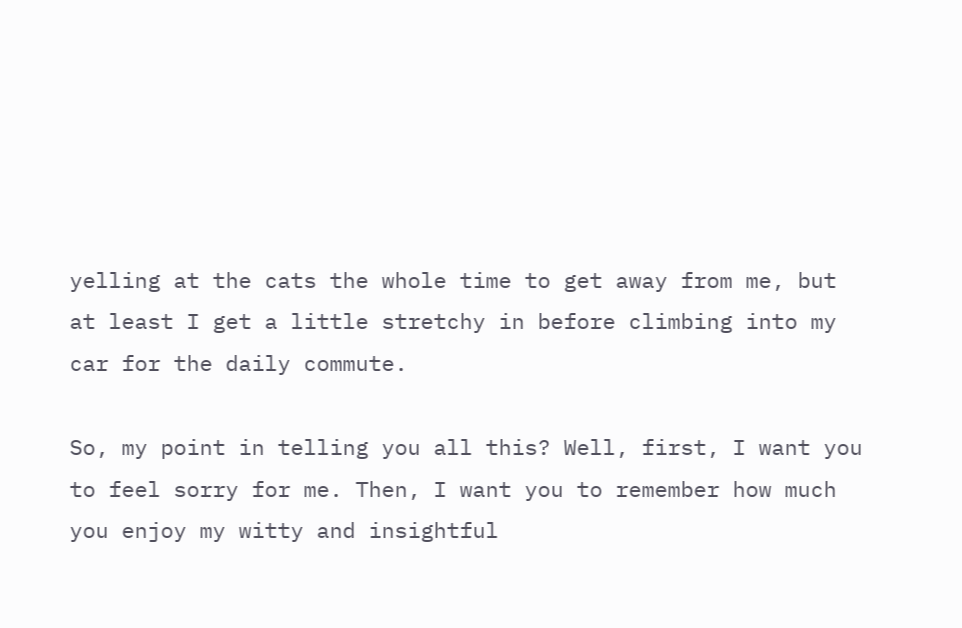yelling at the cats the whole time to get away from me, but at least I get a little stretchy in before climbing into my car for the daily commute.

So, my point in telling you all this? Well, first, I want you to feel sorry for me. Then, I want you to remember how much you enjoy my witty and insightful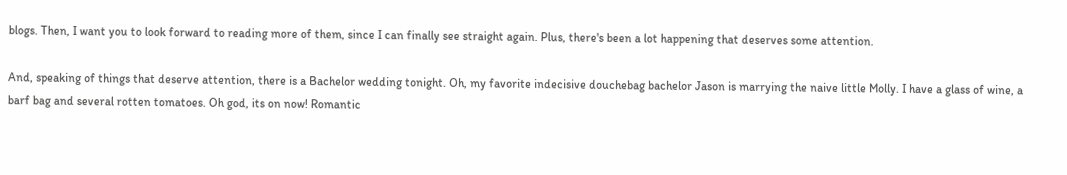blogs. Then, I want you to look forward to reading more of them, since I can finally see straight again. Plus, there's been a lot happening that deserves some attention.

And, speaking of things that deserve attention, there is a Bachelor wedding tonight. Oh, my favorite indecisive douchebag bachelor Jason is marrying the naive little Molly. I have a glass of wine, a barf bag and several rotten tomatoes. Oh god, its on now! Romantic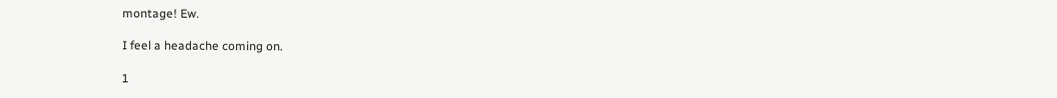montage! Ew.

I feel a headache coming on.

1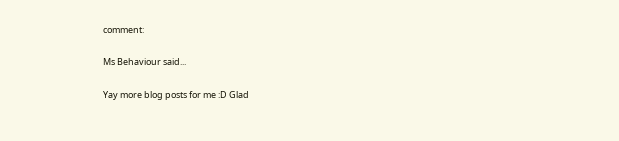comment:

Ms Behaviour said...

Yay more blog posts for me :D Glad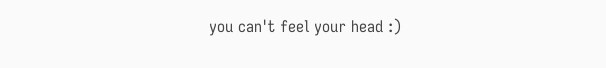you can't feel your head :)